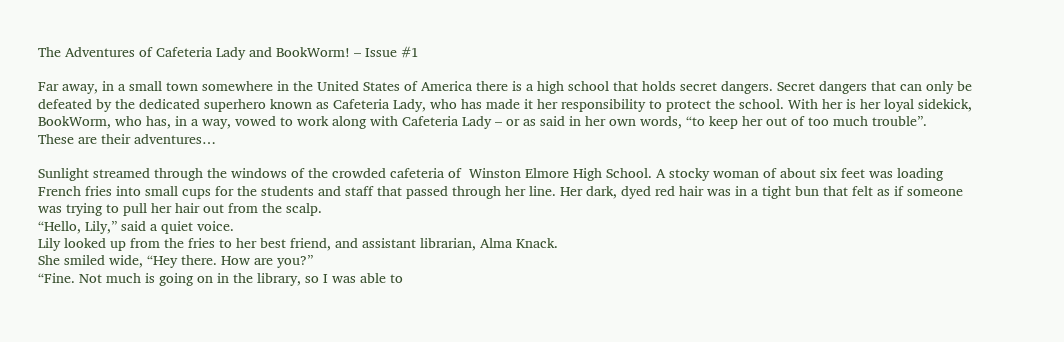The Adventures of Cafeteria Lady and BookWorm! – Issue #1

Far away, in a small town somewhere in the United States of America there is a high school that holds secret dangers. Secret dangers that can only be defeated by the dedicated superhero known as Cafeteria Lady, who has made it her responsibility to protect the school. With her is her loyal sidekick, BookWorm, who has, in a way, vowed to work along with Cafeteria Lady – or as said in her own words, “to keep her out of too much trouble”.
These are their adventures…

Sunlight streamed through the windows of the crowded cafeteria of  Winston Elmore High School. A stocky woman of about six feet was loading French fries into small cups for the students and staff that passed through her line. Her dark, dyed red hair was in a tight bun that felt as if someone was trying to pull her hair out from the scalp.
“Hello, Lily,” said a quiet voice.
Lily looked up from the fries to her best friend, and assistant librarian, Alma Knack.
She smiled wide, “Hey there. How are you?”
“Fine. Not much is going on in the library, so I was able to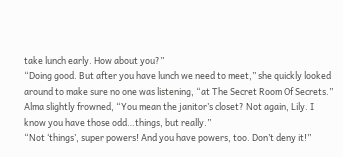take lunch early. How about you?”
“Doing good. But after you have lunch we need to meet,” she quickly looked around to make sure no one was listening, “at The Secret Room Of Secrets.”
Alma slightly frowned, “You mean the janitor’s closet? Not again, Lily. I know you have those odd…things, but really.”
“Not ‘things’, super powers! And you have powers, too. Don’t deny it!”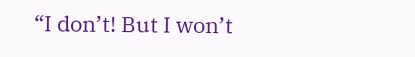“I don’t! But I won’t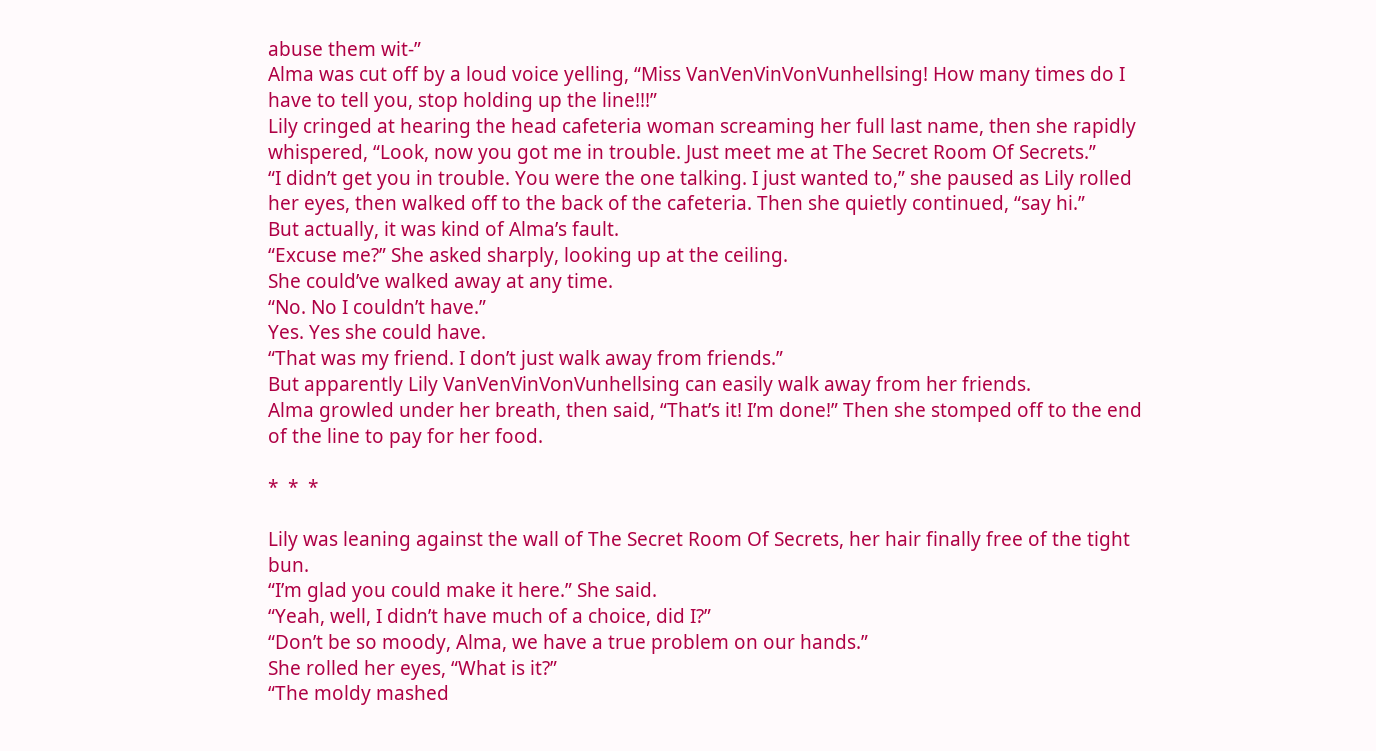abuse them wit-”
Alma was cut off by a loud voice yelling, “Miss VanVenVinVonVunhellsing! How many times do I have to tell you, stop holding up the line!!!”
Lily cringed at hearing the head cafeteria woman screaming her full last name, then she rapidly whispered, “Look, now you got me in trouble. Just meet me at The Secret Room Of Secrets.”
“I didn’t get you in trouble. You were the one talking. I just wanted to,” she paused as Lily rolled her eyes, then walked off to the back of the cafeteria. Then she quietly continued, “say hi.”
But actually, it was kind of Alma’s fault.
“Excuse me?” She asked sharply, looking up at the ceiling.
She could’ve walked away at any time.
“No. No I couldn’t have.”
Yes. Yes she could have.
“That was my friend. I don’t just walk away from friends.”
But apparently Lily VanVenVinVonVunhellsing can easily walk away from her friends.
Alma growled under her breath, then said, “That’s it! I’m done!” Then she stomped off to the end of the line to pay for her food.

*  *  *

Lily was leaning against the wall of The Secret Room Of Secrets, her hair finally free of the tight bun.
“I’m glad you could make it here.” She said.
“Yeah, well, I didn’t have much of a choice, did I?”
“Don’t be so moody, Alma, we have a true problem on our hands.”
She rolled her eyes, “What is it?”
“The moldy mashed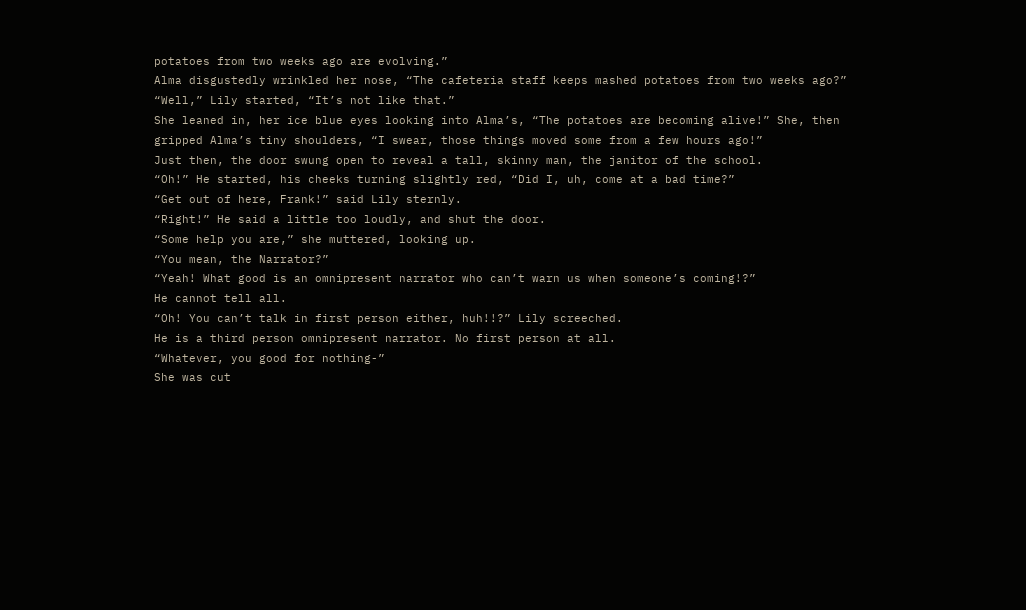potatoes from two weeks ago are evolving.”
Alma disgustedly wrinkled her nose, “The cafeteria staff keeps mashed potatoes from two weeks ago?”
“Well,” Lily started, “It’s not like that.”
She leaned in, her ice blue eyes looking into Alma’s, “The potatoes are becoming alive!” She, then gripped Alma’s tiny shoulders, “I swear, those things moved some from a few hours ago!”
Just then, the door swung open to reveal a tall, skinny man, the janitor of the school.
“Oh!” He started, his cheeks turning slightly red, “Did I, uh, come at a bad time?”
“Get out of here, Frank!” said Lily sternly.
“Right!” He said a little too loudly, and shut the door.
“Some help you are,” she muttered, looking up.
“You mean, the Narrator?”
“Yeah! What good is an omnipresent narrator who can’t warn us when someone’s coming!?”
He cannot tell all.
“Oh! You can’t talk in first person either, huh!!?” Lily screeched.
He is a third person omnipresent narrator. No first person at all.
“Whatever, you good for nothing-”
She was cut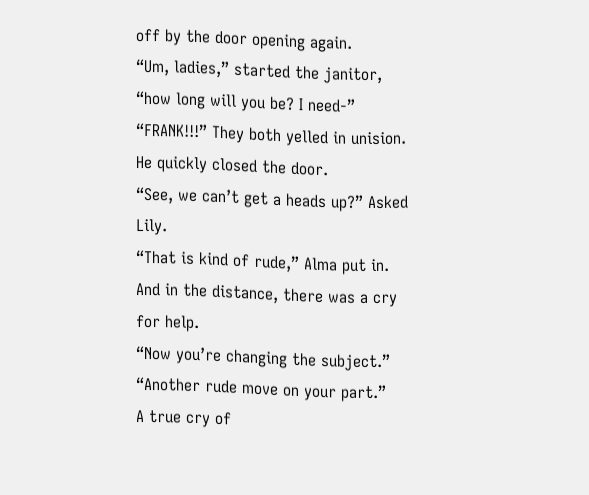off by the door opening again.
“Um, ladies,” started the janitor, “how long will you be? I need-”
“FRANK!!!” They both yelled in unision.
He quickly closed the door.
“See, we can’t get a heads up?” Asked Lily.
“That is kind of rude,” Alma put in.
And in the distance, there was a cry for help.
“Now you’re changing the subject.”
“Another rude move on your part.”
A true cry of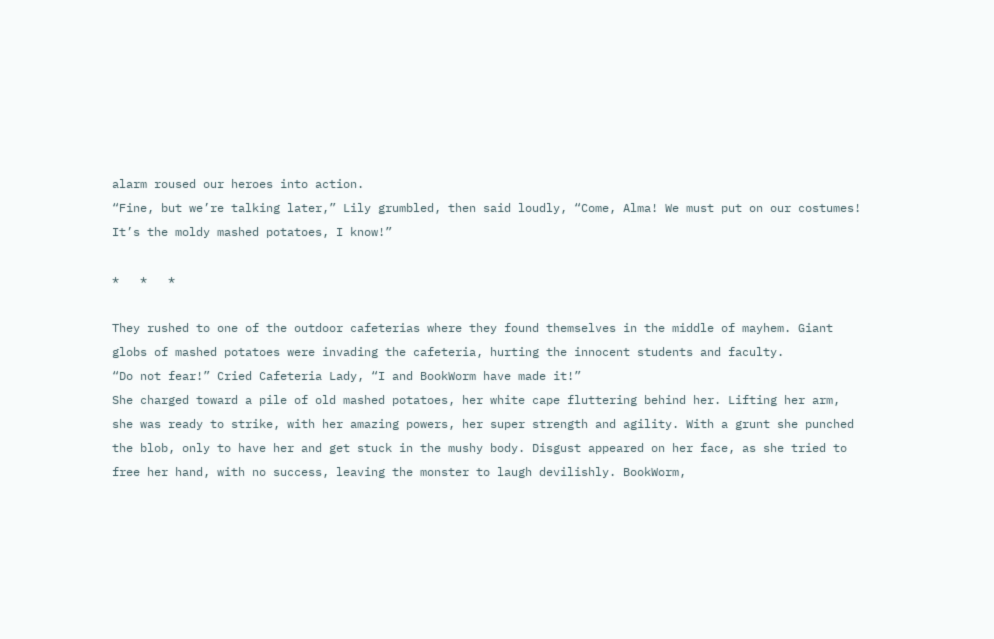alarm roused our heroes into action.
“Fine, but we’re talking later,” Lily grumbled, then said loudly, “Come, Alma! We must put on our costumes! It’s the moldy mashed potatoes, I know!”

*   *   *

They rushed to one of the outdoor cafeterias where they found themselves in the middle of mayhem. Giant globs of mashed potatoes were invading the cafeteria, hurting the innocent students and faculty.
“Do not fear!” Cried Cafeteria Lady, “I and BookWorm have made it!”
She charged toward a pile of old mashed potatoes, her white cape fluttering behind her. Lifting her arm, she was ready to strike, with her amazing powers, her super strength and agility. With a grunt she punched the blob, only to have her and get stuck in the mushy body. Disgust appeared on her face, as she tried to free her hand, with no success, leaving the monster to laugh devilishly. BookWorm,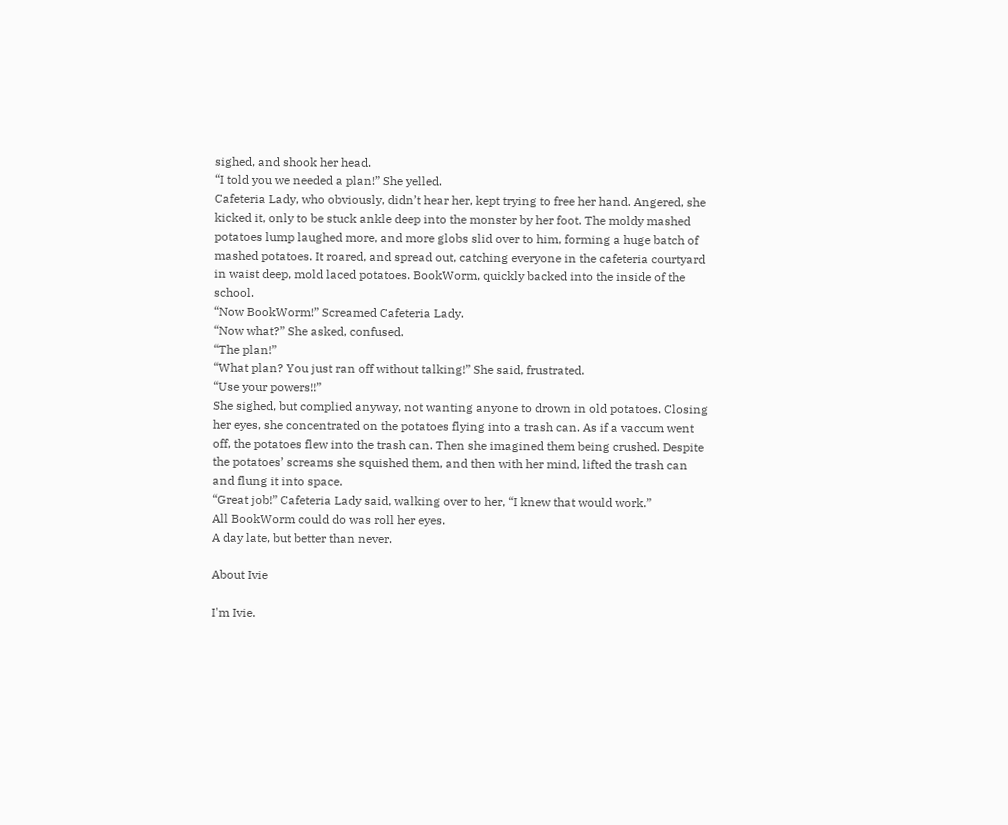sighed, and shook her head.
“I told you we needed a plan!” She yelled.
Cafeteria Lady, who obviously, didn’t hear her, kept trying to free her hand. Angered, she kicked it, only to be stuck ankle deep into the monster by her foot. The moldy mashed potatoes lump laughed more, and more globs slid over to him, forming a huge batch of mashed potatoes. It roared, and spread out, catching everyone in the cafeteria courtyard in waist deep, mold laced potatoes. BookWorm, quickly backed into the inside of the school.
“Now BookWorm!” Screamed Cafeteria Lady.
“Now what?” She asked, confused.
“The plan!”
“What plan? You just ran off without talking!” She said, frustrated.
“Use your powers!!”
She sighed, but complied anyway, not wanting anyone to drown in old potatoes. Closing her eyes, she concentrated on the potatoes flying into a trash can. As if a vaccum went off, the potatoes flew into the trash can. Then she imagined them being crushed. Despite the potatoes’ screams she squished them, and then with her mind, lifted the trash can and flung it into space.
“Great job!” Cafeteria Lady said, walking over to her, “I knew that would work.”
All BookWorm could do was roll her eyes.
A day late, but better than never.

About Ivie

I'm Ivie.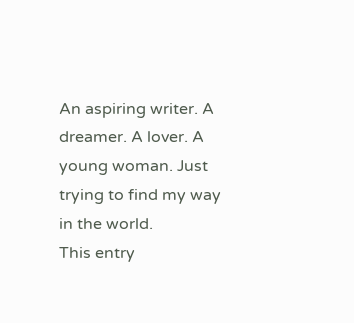An aspiring writer. A dreamer. A lover. A young woman. Just trying to find my way in the world.
This entry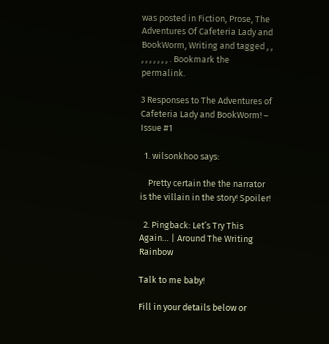was posted in Fiction, Prose, The Adventures Of Cafeteria Lady and BookWorm, Writing and tagged , , , , , , , , , . Bookmark the permalink.

3 Responses to The Adventures of Cafeteria Lady and BookWorm! – Issue #1

  1. wilsonkhoo says:

    Pretty certain the the narrator is the villain in the story! Spoiler!

  2. Pingback: Let’s Try This Again… | Around The Writing Rainbow

Talk to me baby!

Fill in your details below or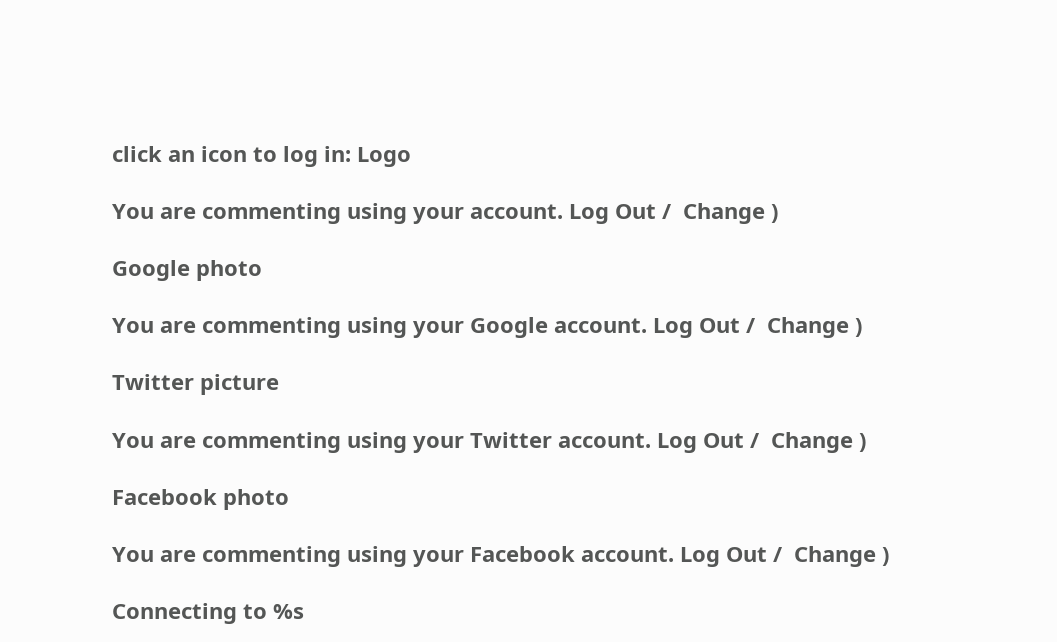click an icon to log in: Logo

You are commenting using your account. Log Out /  Change )

Google photo

You are commenting using your Google account. Log Out /  Change )

Twitter picture

You are commenting using your Twitter account. Log Out /  Change )

Facebook photo

You are commenting using your Facebook account. Log Out /  Change )

Connecting to %s